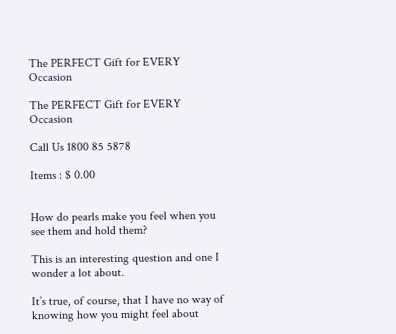The PERFECT Gift for EVERY Occasion

The PERFECT Gift for EVERY Occasion

Call Us 1800 85 5878

Items : $ 0.00


How do pearls make you feel when you see them and hold them?

This is an interesting question and one I wonder a lot about.

It’s true, of course, that I have no way of knowing how you might feel about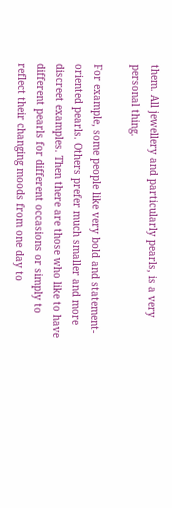them. All jewellery and particularly pearls, is a very personal thing.

For example, some people like very bold and statement-oriented pearls. Others prefer much smaller and more discreet examples. Then there are those who like to have different pearls for different occasions or simply to reflect their changing moods from one day to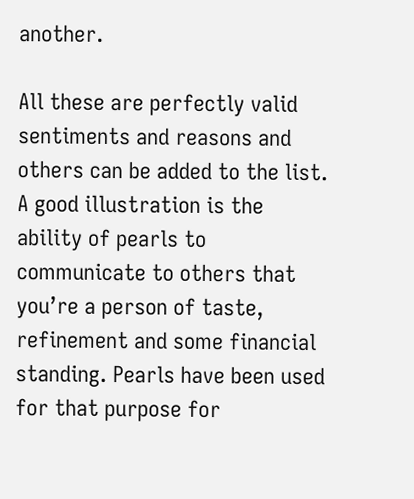another.

All these are perfectly valid sentiments and reasons and others can be added to the list. A good illustration is the ability of pearls to communicate to others that you’re a person of taste, refinement and some financial standing. Pearls have been used for that purpose for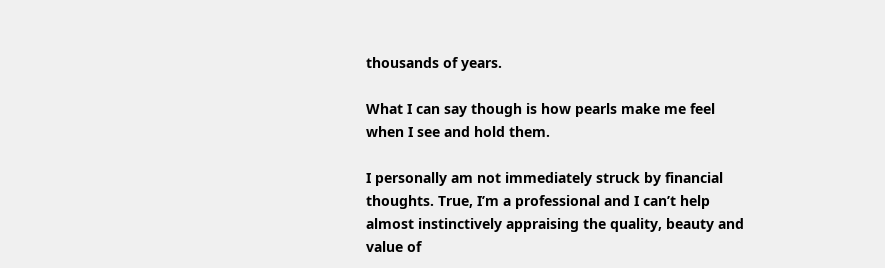thousands of years.

What I can say though is how pearls make me feel when I see and hold them.

I personally am not immediately struck by financial thoughts. True, I’m a professional and I can’t help almost instinctively appraising the quality, beauty and value of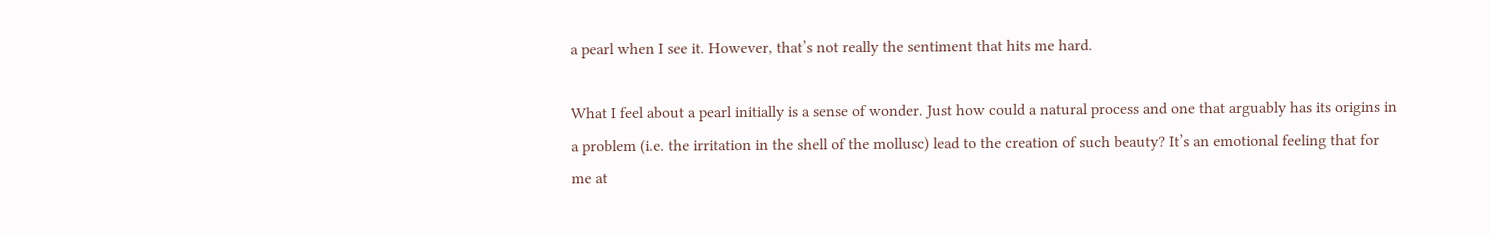a pearl when I see it. However, that’s not really the sentiment that hits me hard.

What I feel about a pearl initially is a sense of wonder. Just how could a natural process and one that arguably has its origins in a problem (i.e. the irritation in the shell of the mollusc) lead to the creation of such beauty? It’s an emotional feeling that for me at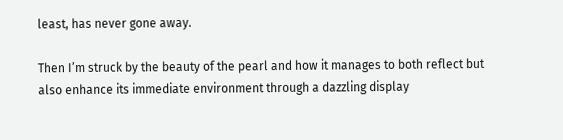least, has never gone away.

Then I’m struck by the beauty of the pearl and how it manages to both reflect but also enhance its immediate environment through a dazzling display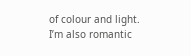of colour and light. I’m also romantic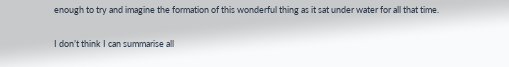enough to try and imagine the formation of this wonderful thing as it sat under water for all that time.

I don’t think I can summarise all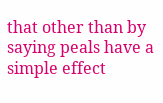that other than by saying peals have a simple effect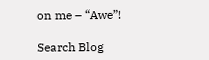on me – “Awe”!

Search Blog